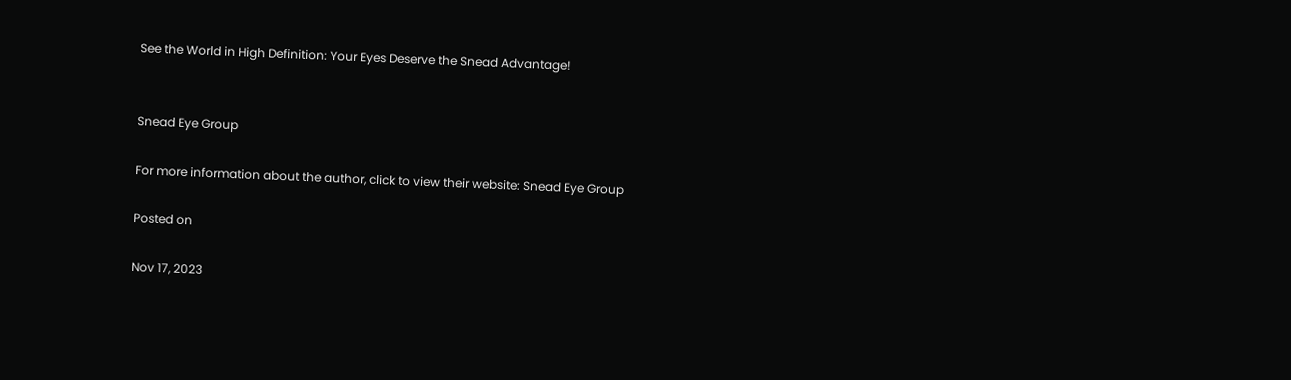See the World in High Definition: Your Eyes Deserve the Snead Advantage!


Snead Eye Group

For more information about the author, click to view their website: Snead Eye Group

Posted on

Nov 17, 2023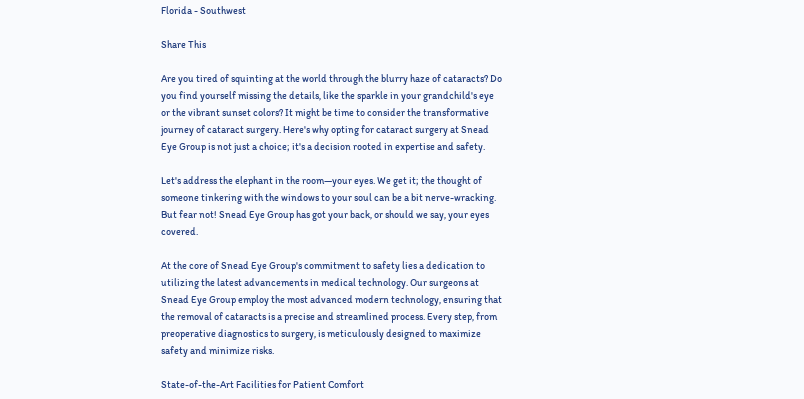Florida - Southwest

Share This

Are you tired of squinting at the world through the blurry haze of cataracts? Do you find yourself missing the details, like the sparkle in your grandchild's eye or the vibrant sunset colors? It might be time to consider the transformative journey of cataract surgery. Here's why opting for cataract surgery at Snead Eye Group is not just a choice; it's a decision rooted in expertise and safety.

Let's address the elephant in the room—your eyes. We get it; the thought of someone tinkering with the windows to your soul can be a bit nerve-wracking. But fear not! Snead Eye Group has got your back, or should we say, your eyes covered.

At the core of Snead Eye Group's commitment to safety lies a dedication to utilizing the latest advancements in medical technology. Our surgeons at Snead Eye Group employ the most advanced modern technology, ensuring that the removal of cataracts is a precise and streamlined process. Every step, from preoperative diagnostics to surgery, is meticulously designed to maximize safety and minimize risks.

State-of-the-Art Facilities for Patient Comfort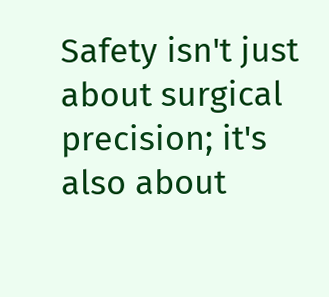Safety isn't just about surgical precision; it's also about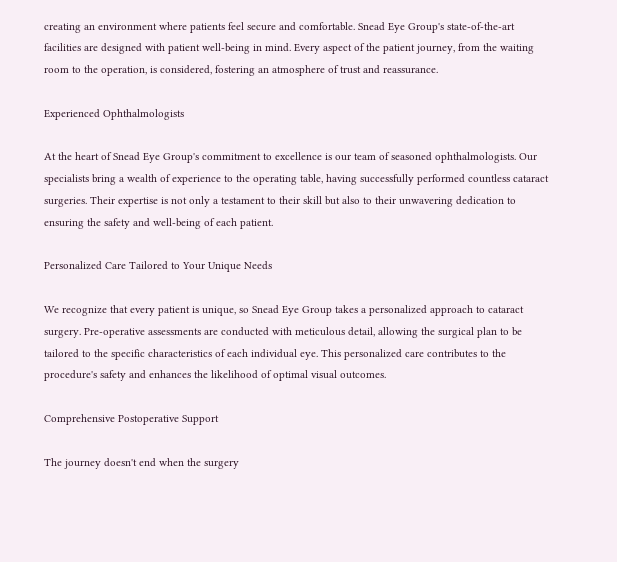creating an environment where patients feel secure and comfortable. Snead Eye Group's state-of-the-art facilities are designed with patient well-being in mind. Every aspect of the patient journey, from the waiting room to the operation, is considered, fostering an atmosphere of trust and reassurance.

Experienced Ophthalmologists

At the heart of Snead Eye Group's commitment to excellence is our team of seasoned ophthalmologists. Our specialists bring a wealth of experience to the operating table, having successfully performed countless cataract surgeries. Their expertise is not only a testament to their skill but also to their unwavering dedication to ensuring the safety and well-being of each patient.

Personalized Care Tailored to Your Unique Needs

We recognize that every patient is unique, so Snead Eye Group takes a personalized approach to cataract surgery. Pre-operative assessments are conducted with meticulous detail, allowing the surgical plan to be tailored to the specific characteristics of each individual eye. This personalized care contributes to the procedure's safety and enhances the likelihood of optimal visual outcomes.

Comprehensive Postoperative Support

The journey doesn't end when the surgery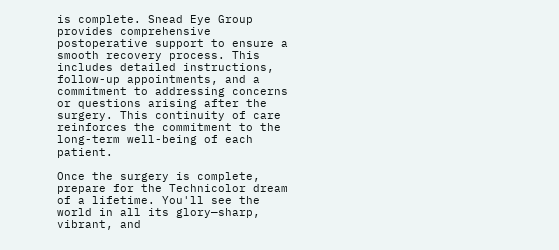is complete. Snead Eye Group provides comprehensive postoperative support to ensure a smooth recovery process. This includes detailed instructions, follow-up appointments, and a commitment to addressing concerns or questions arising after the surgery. This continuity of care reinforces the commitment to the long-term well-being of each patient.

Once the surgery is complete, prepare for the Technicolor dream of a lifetime. You'll see the world in all its glory—sharp, vibrant, and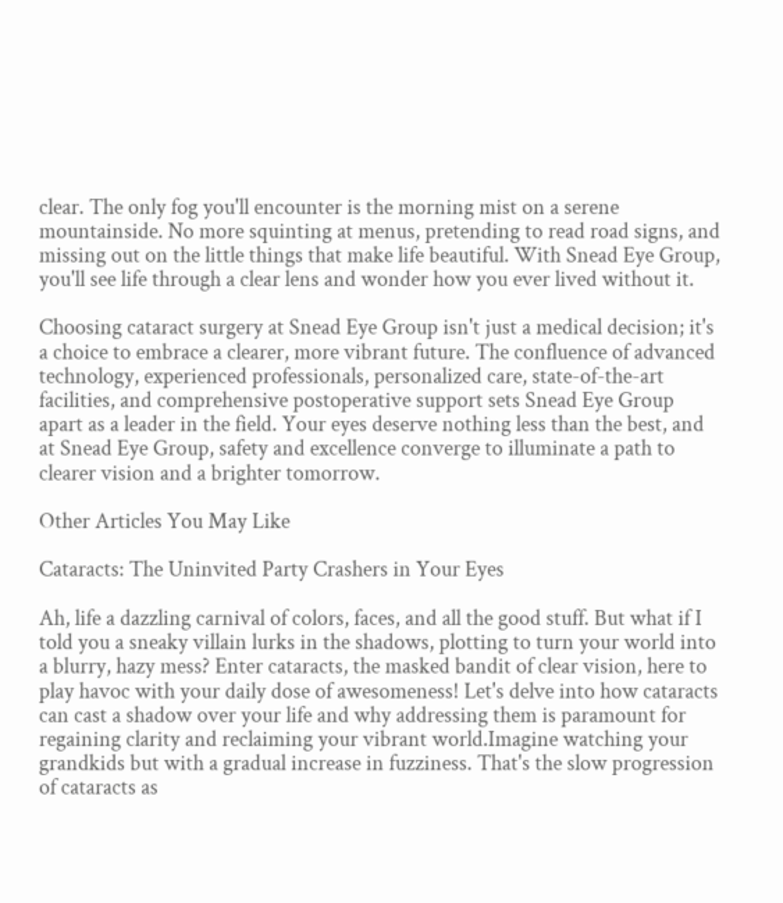clear. The only fog you'll encounter is the morning mist on a serene mountainside. No more squinting at menus, pretending to read road signs, and missing out on the little things that make life beautiful. With Snead Eye Group, you'll see life through a clear lens and wonder how you ever lived without it.

Choosing cataract surgery at Snead Eye Group isn't just a medical decision; it's a choice to embrace a clearer, more vibrant future. The confluence of advanced technology, experienced professionals, personalized care, state-of-the-art facilities, and comprehensive postoperative support sets Snead Eye Group apart as a leader in the field. Your eyes deserve nothing less than the best, and at Snead Eye Group, safety and excellence converge to illuminate a path to clearer vision and a brighter tomorrow.

Other Articles You May Like

Cataracts: The Uninvited Party Crashers in Your Eyes

Ah, life a dazzling carnival of colors, faces, and all the good stuff. But what if I told you a sneaky villain lurks in the shadows, plotting to turn your world into a blurry, hazy mess? Enter cataracts, the masked bandit of clear vision, here to play havoc with your daily dose of awesomeness! Let's delve into how cataracts can cast a shadow over your life and why addressing them is paramount for regaining clarity and reclaiming your vibrant world.Imagine watching your grandkids but with a gradual increase in fuzziness. That's the slow progression of cataracts as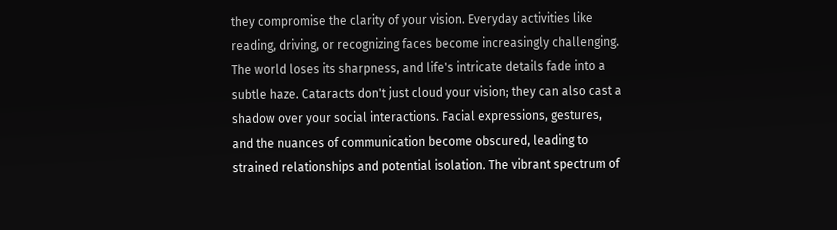they compromise the clarity of your vision. Everyday activities like reading, driving, or recognizing faces become increasingly challenging. The world loses its sharpness, and life's intricate details fade into a subtle haze. Cataracts don't just cloud your vision; they can also cast a shadow over your social interactions. Facial expressions, gestures, and the nuances of communication become obscured, leading to strained relationships and potential isolation. The vibrant spectrum of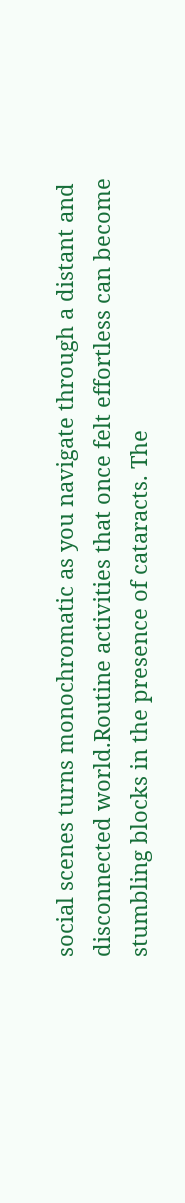social scenes turns monochromatic as you navigate through a distant and disconnected world.Routine activities that once felt effortless can become stumbling blocks in the presence of cataracts. The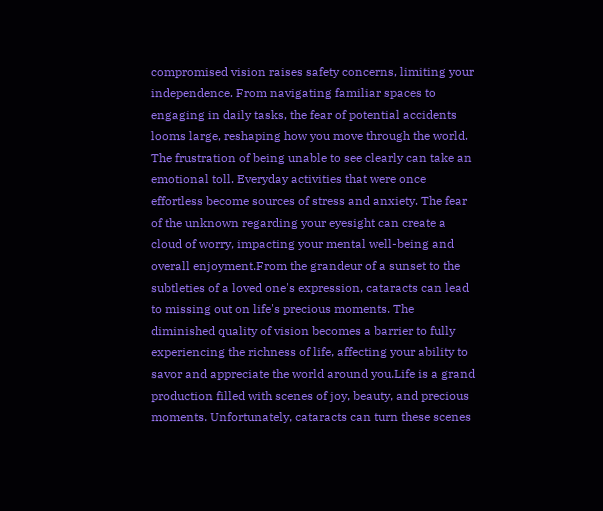compromised vision raises safety concerns, limiting your independence. From navigating familiar spaces to engaging in daily tasks, the fear of potential accidents looms large, reshaping how you move through the world. The frustration of being unable to see clearly can take an emotional toll. Everyday activities that were once effortless become sources of stress and anxiety. The fear of the unknown regarding your eyesight can create a cloud of worry, impacting your mental well-being and overall enjoyment.From the grandeur of a sunset to the subtleties of a loved one's expression, cataracts can lead to missing out on life's precious moments. The diminished quality of vision becomes a barrier to fully experiencing the richness of life, affecting your ability to savor and appreciate the world around you.Life is a grand production filled with scenes of joy, beauty, and precious moments. Unfortunately, cataracts can turn these scenes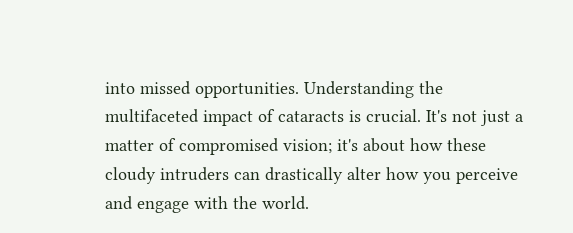into missed opportunities. Understanding the multifaceted impact of cataracts is crucial. It's not just a matter of compromised vision; it's about how these cloudy intruders can drastically alter how you perceive and engage with the world.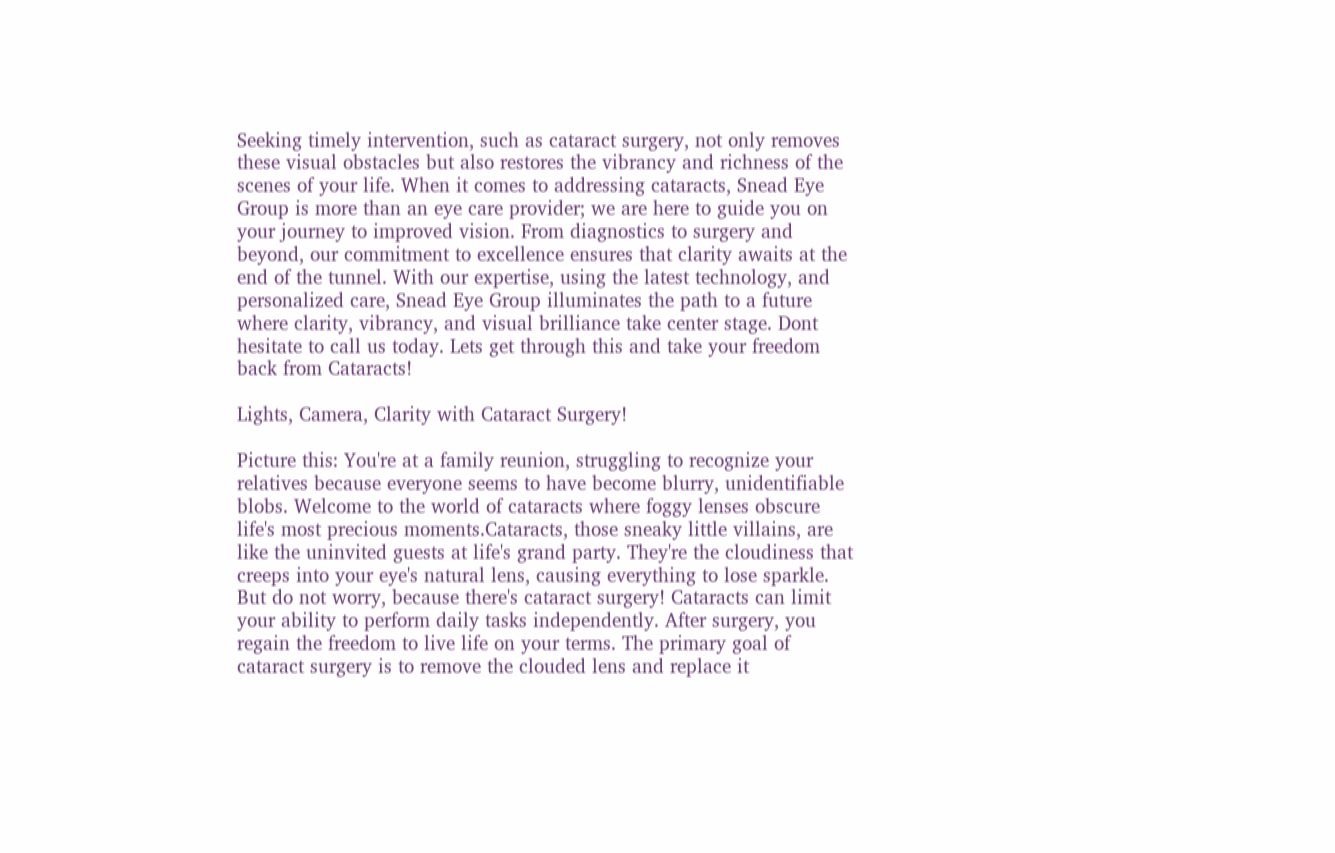Seeking timely intervention, such as cataract surgery, not only removes these visual obstacles but also restores the vibrancy and richness of the scenes of your life. When it comes to addressing cataracts, Snead Eye Group is more than an eye care provider; we are here to guide you on your journey to improved vision. From diagnostics to surgery and beyond, our commitment to excellence ensures that clarity awaits at the end of the tunnel. With our expertise, using the latest technology, and personalized care, Snead Eye Group illuminates the path to a future where clarity, vibrancy, and visual brilliance take center stage. Dont hesitate to call us today. Lets get through this and take your freedom back from Cataracts!

Lights, Camera, Clarity with Cataract Surgery!

Picture this: You're at a family reunion, struggling to recognize your relatives because everyone seems to have become blurry, unidentifiable blobs. Welcome to the world of cataracts where foggy lenses obscure life's most precious moments.Cataracts, those sneaky little villains, are like the uninvited guests at life's grand party. They're the cloudiness that creeps into your eye's natural lens, causing everything to lose sparkle. But do not worry, because there's cataract surgery! Cataracts can limit your ability to perform daily tasks independently. After surgery, you regain the freedom to live life on your terms. The primary goal of cataract surgery is to remove the clouded lens and replace it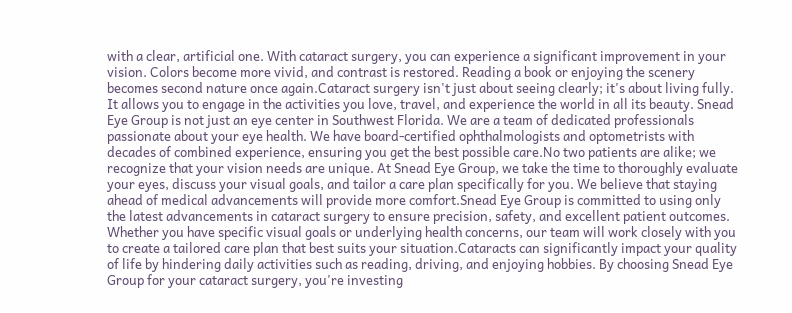with a clear, artificial one. With cataract surgery, you can experience a significant improvement in your vision. Colors become more vivid, and contrast is restored. Reading a book or enjoying the scenery becomes second nature once again.Cataract surgery isn't just about seeing clearly; it's about living fully. It allows you to engage in the activities you love, travel, and experience the world in all its beauty. Snead Eye Group is not just an eye center in Southwest Florida. We are a team of dedicated professionals passionate about your eye health. We have board-certified ophthalmologists and optometrists with decades of combined experience, ensuring you get the best possible care.No two patients are alike; we recognize that your vision needs are unique. At Snead Eye Group, we take the time to thoroughly evaluate your eyes, discuss your visual goals, and tailor a care plan specifically for you. We believe that staying ahead of medical advancements will provide more comfort.Snead Eye Group is committed to using only the latest advancements in cataract surgery to ensure precision, safety, and excellent patient outcomes. Whether you have specific visual goals or underlying health concerns, our team will work closely with you to create a tailored care plan that best suits your situation.Cataracts can significantly impact your quality of life by hindering daily activities such as reading, driving, and enjoying hobbies. By choosing Snead Eye Group for your cataract surgery, you're investing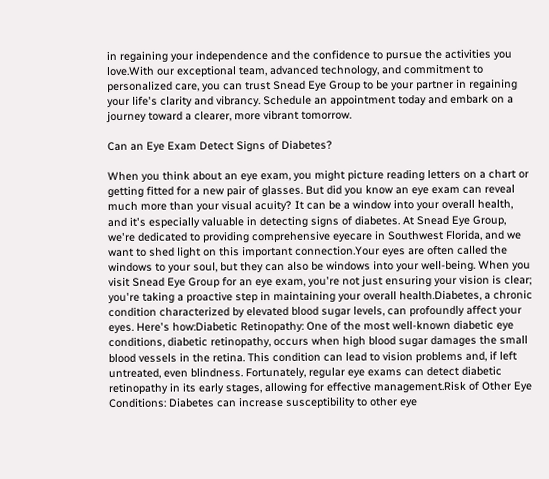in regaining your independence and the confidence to pursue the activities you love.With our exceptional team, advanced technology, and commitment to personalized care, you can trust Snead Eye Group to be your partner in regaining your life's clarity and vibrancy. Schedule an appointment today and embark on a journey toward a clearer, more vibrant tomorrow.

Can an Eye Exam Detect Signs of Diabetes?

When you think about an eye exam, you might picture reading letters on a chart or getting fitted for a new pair of glasses. But did you know an eye exam can reveal much more than your visual acuity? It can be a window into your overall health, and it's especially valuable in detecting signs of diabetes. At Snead Eye Group, we're dedicated to providing comprehensive eyecare in Southwest Florida, and we want to shed light on this important connection.Your eyes are often called the windows to your soul, but they can also be windows into your well-being. When you visit Snead Eye Group for an eye exam, you're not just ensuring your vision is clear; you're taking a proactive step in maintaining your overall health.Diabetes, a chronic condition characterized by elevated blood sugar levels, can profoundly affect your eyes. Here's how:Diabetic Retinopathy: One of the most well-known diabetic eye conditions, diabetic retinopathy, occurs when high blood sugar damages the small blood vessels in the retina. This condition can lead to vision problems and, if left untreated, even blindness. Fortunately, regular eye exams can detect diabetic retinopathy in its early stages, allowing for effective management.Risk of Other Eye Conditions: Diabetes can increase susceptibility to other eye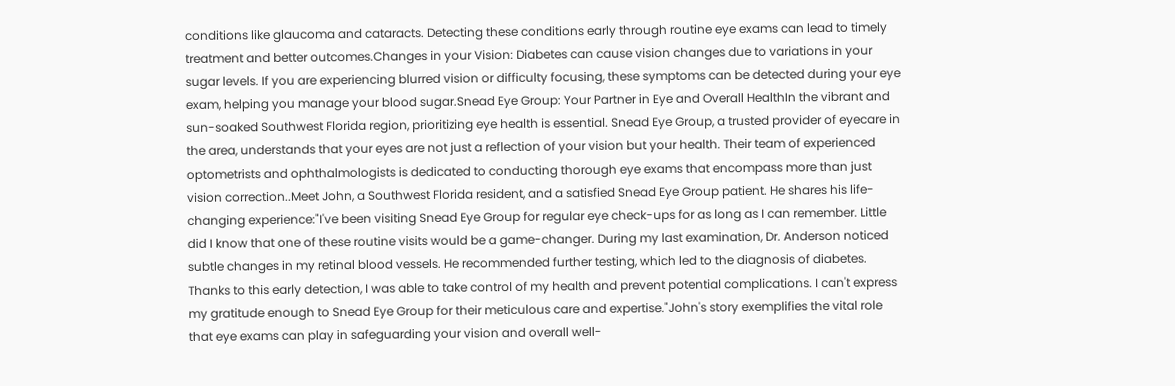conditions like glaucoma and cataracts. Detecting these conditions early through routine eye exams can lead to timely treatment and better outcomes.Changes in your Vision: Diabetes can cause vision changes due to variations in your sugar levels. If you are experiencing blurred vision or difficulty focusing, these symptoms can be detected during your eye exam, helping you manage your blood sugar.Snead Eye Group: Your Partner in Eye and Overall HealthIn the vibrant and sun-soaked Southwest Florida region, prioritizing eye health is essential. Snead Eye Group, a trusted provider of eyecare in the area, understands that your eyes are not just a reflection of your vision but your health. Their team of experienced optometrists and ophthalmologists is dedicated to conducting thorough eye exams that encompass more than just vision correction..Meet John, a Southwest Florida resident, and a satisfied Snead Eye Group patient. He shares his life-changing experience:"I've been visiting Snead Eye Group for regular eye check-ups for as long as I can remember. Little did I know that one of these routine visits would be a game-changer. During my last examination, Dr. Anderson noticed subtle changes in my retinal blood vessels. He recommended further testing, which led to the diagnosis of diabetes. Thanks to this early detection, I was able to take control of my health and prevent potential complications. I can't express my gratitude enough to Snead Eye Group for their meticulous care and expertise."John's story exemplifies the vital role that eye exams can play in safeguarding your vision and overall well-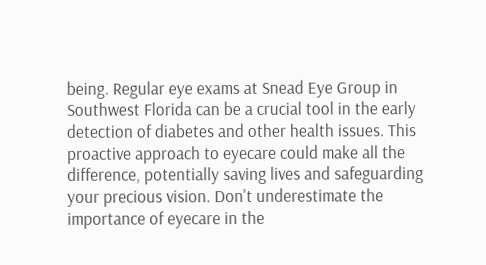being. Regular eye exams at Snead Eye Group in Southwest Florida can be a crucial tool in the early detection of diabetes and other health issues. This proactive approach to eyecare could make all the difference, potentially saving lives and safeguarding your precious vision. Don't underestimate the importance of eyecare in the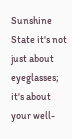Sunshine State it's not just about eyeglasses; it's about your well-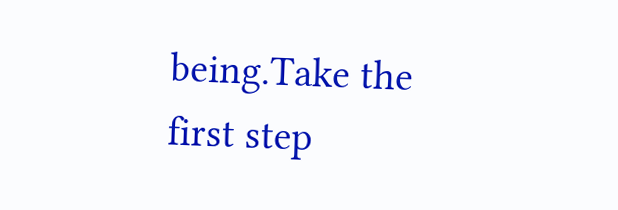being.Take the first step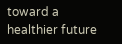toward a healthier future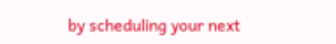by scheduling your next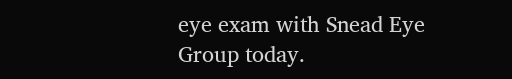eye exam with Snead Eye Group today.